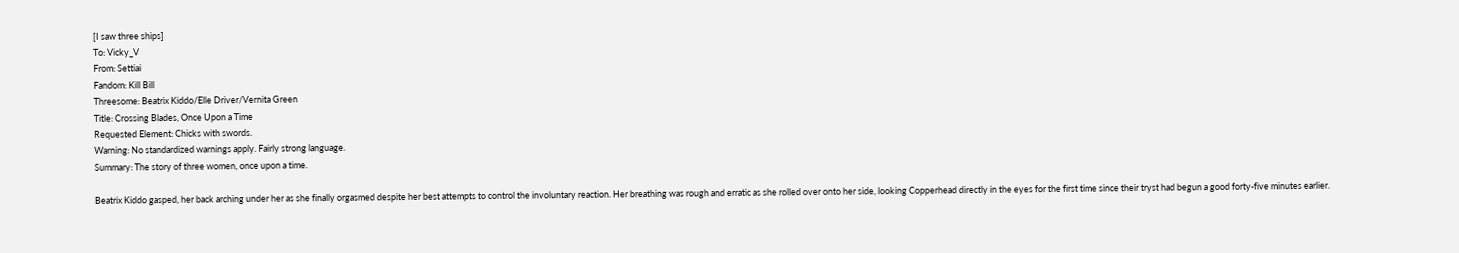[I saw three ships]
To: Vicky_V
From: Settiai
Fandom: Kill Bill
Threesome: Beatrix Kiddo/Elle Driver/Vernita Green
Title: Crossing Blades, Once Upon a Time
Requested Element: Chicks with swords.
Warning: No standardized warnings apply. Fairly strong language.
Summary: The story of three women, once upon a time.

Beatrix Kiddo gasped, her back arching under her as she finally orgasmed despite her best attempts to control the involuntary reaction. Her breathing was rough and erratic as she rolled over onto her side, looking Copperhead directly in the eyes for the first time since their tryst had begun a good forty-five minutes earlier.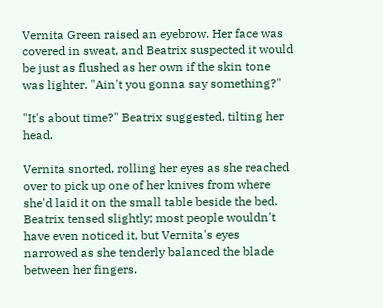Vernita Green raised an eyebrow. Her face was covered in sweat, and Beatrix suspected it would be just as flushed as her own if the skin tone was lighter. "Ain't you gonna say something?"

"It's about time?" Beatrix suggested, tilting her head.

Vernita snorted, rolling her eyes as she reached over to pick up one of her knives from where she'd laid it on the small table beside the bed. Beatrix tensed slightly; most people wouldn't have even noticed it, but Vernita's eyes narrowed as she tenderly balanced the blade between her fingers.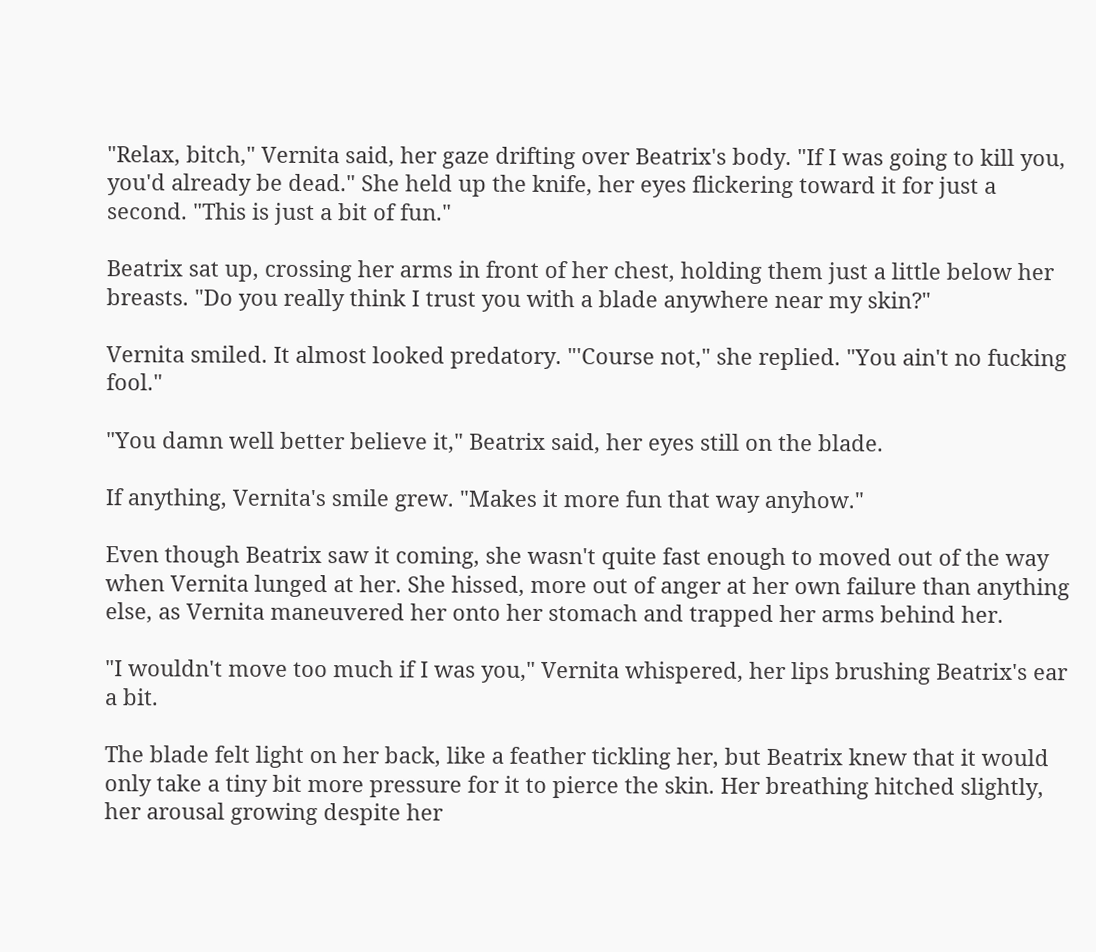"Relax, bitch," Vernita said, her gaze drifting over Beatrix's body. "If I was going to kill you, you'd already be dead." She held up the knife, her eyes flickering toward it for just a second. "This is just a bit of fun."

Beatrix sat up, crossing her arms in front of her chest, holding them just a little below her breasts. "Do you really think I trust you with a blade anywhere near my skin?"

Vernita smiled. It almost looked predatory. "'Course not," she replied. "You ain't no fucking fool."

"You damn well better believe it," Beatrix said, her eyes still on the blade.

If anything, Vernita's smile grew. "Makes it more fun that way anyhow."

Even though Beatrix saw it coming, she wasn't quite fast enough to moved out of the way when Vernita lunged at her. She hissed, more out of anger at her own failure than anything else, as Vernita maneuvered her onto her stomach and trapped her arms behind her.

"I wouldn't move too much if I was you," Vernita whispered, her lips brushing Beatrix's ear a bit.

The blade felt light on her back, like a feather tickling her, but Beatrix knew that it would only take a tiny bit more pressure for it to pierce the skin. Her breathing hitched slightly, her arousal growing despite her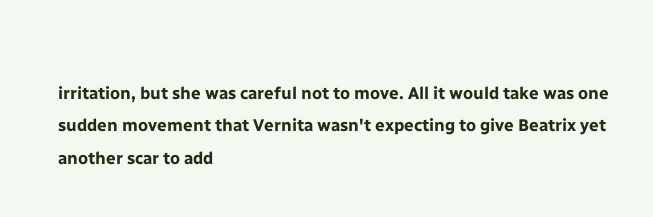irritation, but she was careful not to move. All it would take was one sudden movement that Vernita wasn't expecting to give Beatrix yet another scar to add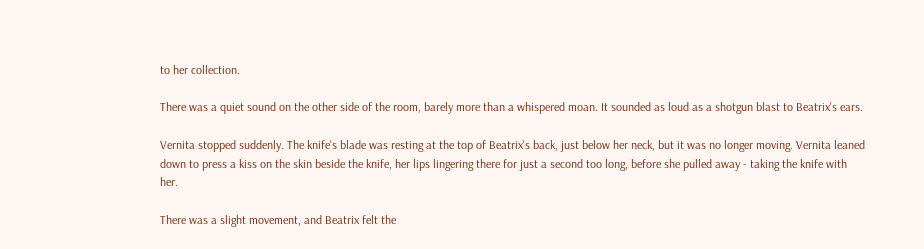to her collection.

There was a quiet sound on the other side of the room, barely more than a whispered moan. It sounded as loud as a shotgun blast to Beatrix's ears.

Vernita stopped suddenly. The knife's blade was resting at the top of Beatrix's back, just below her neck, but it was no longer moving. Vernita leaned down to press a kiss on the skin beside the knife, her lips lingering there for just a second too long, before she pulled away - taking the knife with her.

There was a slight movement, and Beatrix felt the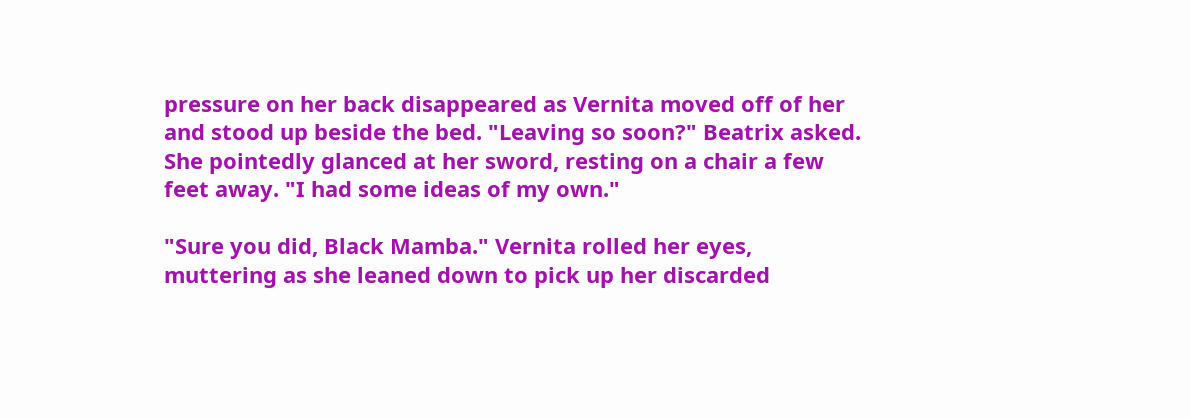pressure on her back disappeared as Vernita moved off of her and stood up beside the bed. "Leaving so soon?" Beatrix asked. She pointedly glanced at her sword, resting on a chair a few feet away. "I had some ideas of my own."

"Sure you did, Black Mamba." Vernita rolled her eyes, muttering as she leaned down to pick up her discarded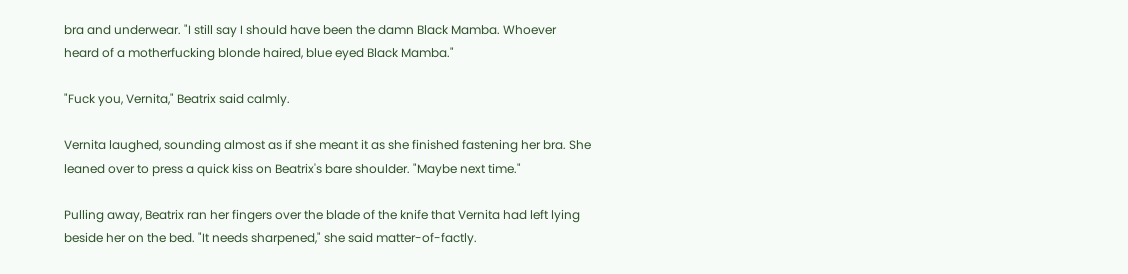bra and underwear. "I still say I should have been the damn Black Mamba. Whoever heard of a motherfucking blonde haired, blue eyed Black Mamba."

"Fuck you, Vernita," Beatrix said calmly.

Vernita laughed, sounding almost as if she meant it as she finished fastening her bra. She leaned over to press a quick kiss on Beatrix's bare shoulder. "Maybe next time."

Pulling away, Beatrix ran her fingers over the blade of the knife that Vernita had left lying beside her on the bed. "It needs sharpened," she said matter-of-factly.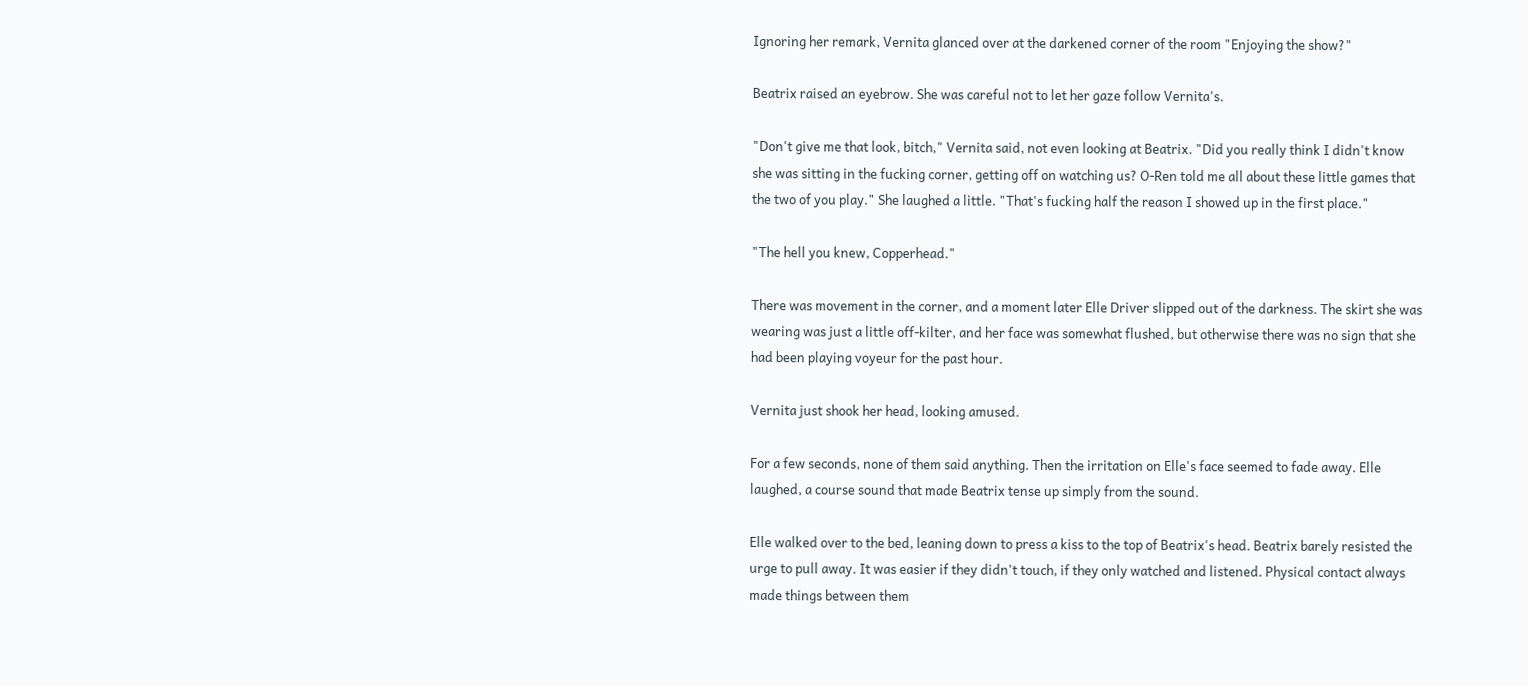Ignoring her remark, Vernita glanced over at the darkened corner of the room "Enjoying the show?"

Beatrix raised an eyebrow. She was careful not to let her gaze follow Vernita's.

"Don't give me that look, bitch," Vernita said, not even looking at Beatrix. "Did you really think I didn't know she was sitting in the fucking corner, getting off on watching us? O-Ren told me all about these little games that the two of you play." She laughed a little. "That's fucking half the reason I showed up in the first place."

"The hell you knew, Copperhead."

There was movement in the corner, and a moment later Elle Driver slipped out of the darkness. The skirt she was wearing was just a little off-kilter, and her face was somewhat flushed, but otherwise there was no sign that she had been playing voyeur for the past hour.

Vernita just shook her head, looking amused.

For a few seconds, none of them said anything. Then the irritation on Elle's face seemed to fade away. Elle laughed, a course sound that made Beatrix tense up simply from the sound.

Elle walked over to the bed, leaning down to press a kiss to the top of Beatrix's head. Beatrix barely resisted the urge to pull away. It was easier if they didn't touch, if they only watched and listened. Physical contact always made things between them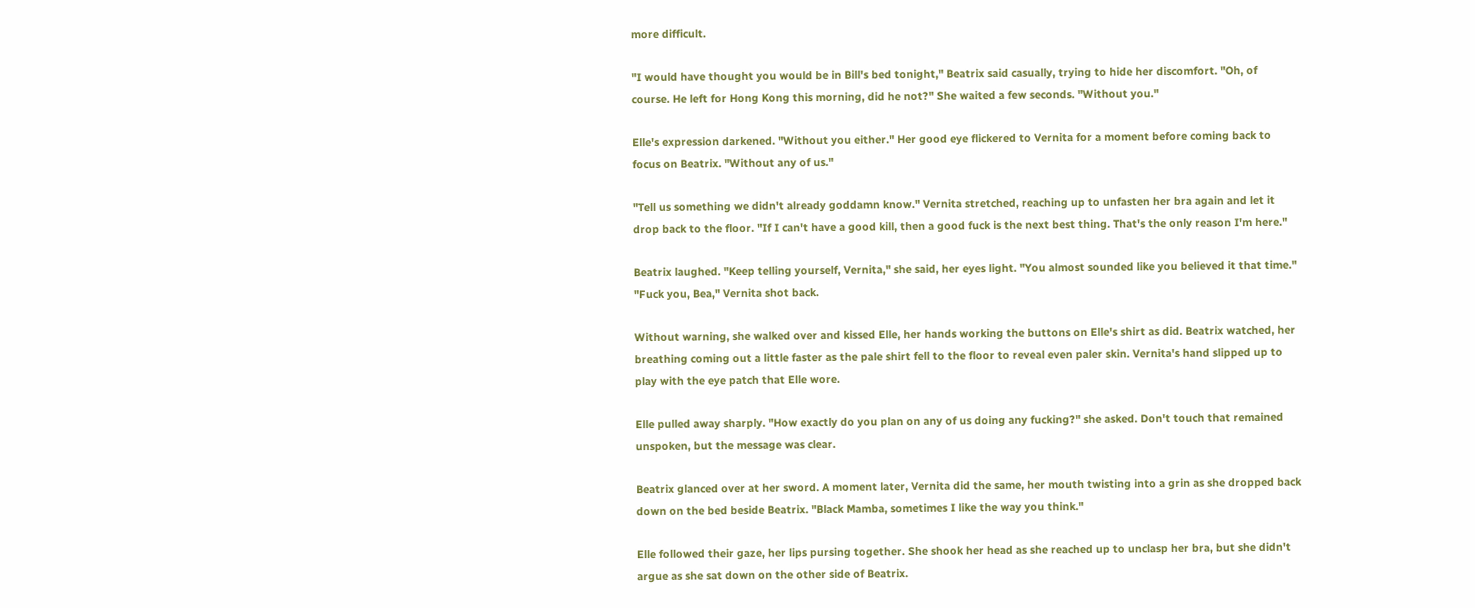more difficult.

"I would have thought you would be in Bill's bed tonight," Beatrix said casually, trying to hide her discomfort. "Oh, of course. He left for Hong Kong this morning, did he not?" She waited a few seconds. "Without you."

Elle's expression darkened. "Without you either." Her good eye flickered to Vernita for a moment before coming back to focus on Beatrix. "Without any of us."

"Tell us something we didn't already goddamn know." Vernita stretched, reaching up to unfasten her bra again and let it drop back to the floor. "If I can't have a good kill, then a good fuck is the next best thing. That's the only reason I'm here."

Beatrix laughed. "Keep telling yourself, Vernita," she said, her eyes light. "You almost sounded like you believed it that time." "Fuck you, Bea," Vernita shot back.

Without warning, she walked over and kissed Elle, her hands working the buttons on Elle's shirt as did. Beatrix watched, her breathing coming out a little faster as the pale shirt fell to the floor to reveal even paler skin. Vernita's hand slipped up to play with the eye patch that Elle wore.

Elle pulled away sharply. "How exactly do you plan on any of us doing any fucking?" she asked. Don't touch that remained unspoken, but the message was clear.

Beatrix glanced over at her sword. A moment later, Vernita did the same, her mouth twisting into a grin as she dropped back down on the bed beside Beatrix. "Black Mamba, sometimes I like the way you think."

Elle followed their gaze, her lips pursing together. She shook her head as she reached up to unclasp her bra, but she didn't argue as she sat down on the other side of Beatrix.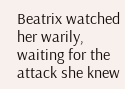Beatrix watched her warily, waiting for the attack she knew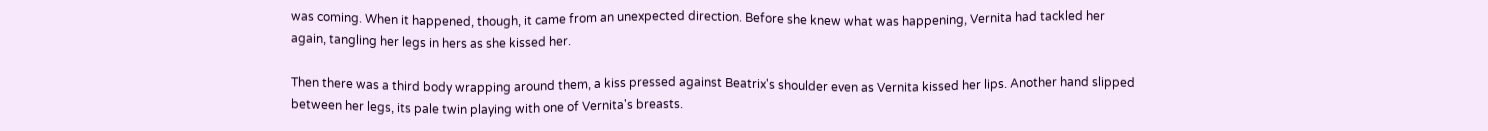was coming. When it happened, though, it came from an unexpected direction. Before she knew what was happening, Vernita had tackled her again, tangling her legs in hers as she kissed her.

Then there was a third body wrapping around them, a kiss pressed against Beatrix's shoulder even as Vernita kissed her lips. Another hand slipped between her legs, its pale twin playing with one of Vernita's breasts.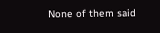None of them said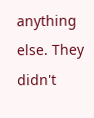anything else. They didn't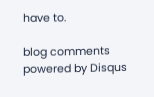have to.

blog comments powered by Disqus